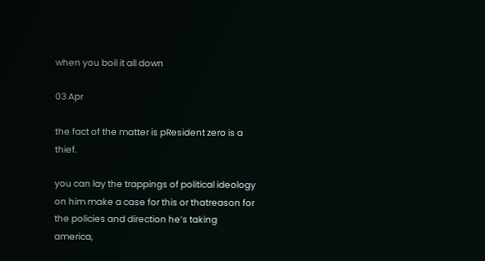when you boil it all down

03 Apr

the fact of the matter is pResident zero is a thief.

you can lay the trappings of political ideology on him make a case for this or thatreason for the policies and direction he’s taking america,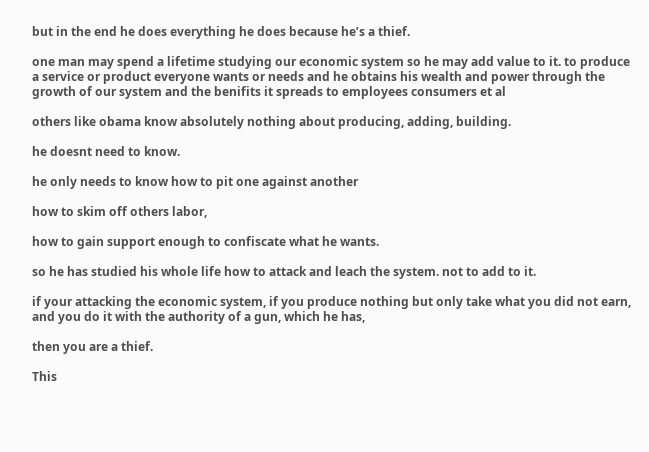but in the end he does everything he does because he’s a thief.

one man may spend a lifetime studying our economic system so he may add value to it. to produce a service or product everyone wants or needs and he obtains his wealth and power through the growth of our system and the benifits it spreads to employees consumers et al

others like obama know absolutely nothing about producing, adding, building.

he doesnt need to know.

he only needs to know how to pit one against another

how to skim off others labor,

how to gain support enough to confiscate what he wants.

so he has studied his whole life how to attack and leach the system. not to add to it.

if your attacking the economic system, if you produce nothing but only take what you did not earn, and you do it with the authority of a gun, which he has,

then you are a thief.

This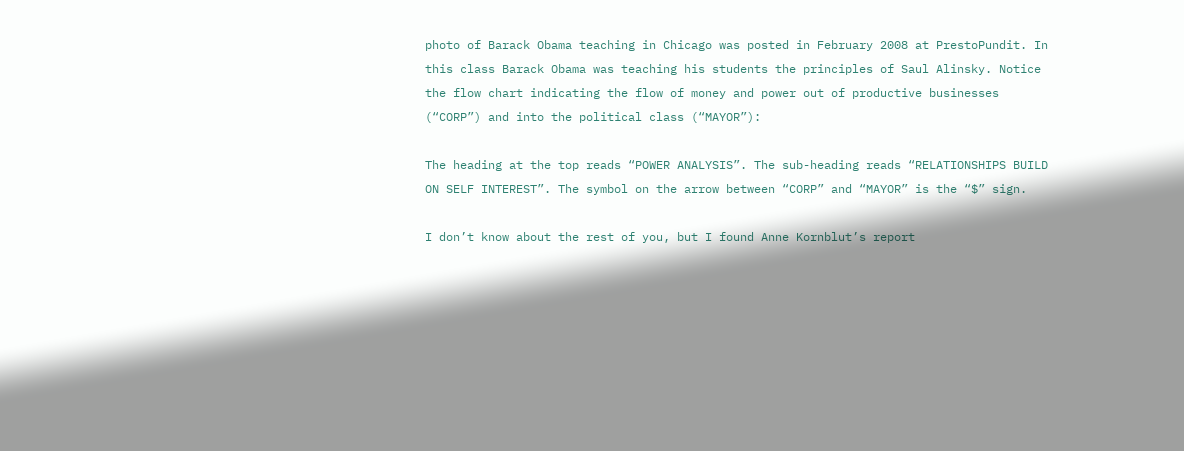photo of Barack Obama teaching in Chicago was posted in February 2008 at PrestoPundit. In this class Barack Obama was teaching his students the principles of Saul Alinsky. Notice the flow chart indicating the flow of money and power out of productive businesses (“CORP”) and into the political class (“MAYOR”):

The heading at the top reads “POWER ANALYSIS”. The sub-heading reads “RELATIONSHIPS BUILD ON SELF INTEREST”. The symbol on the arrow between “CORP” and “MAYOR” is the “$” sign.

I don’t know about the rest of you, but I found Anne Kornblut’s report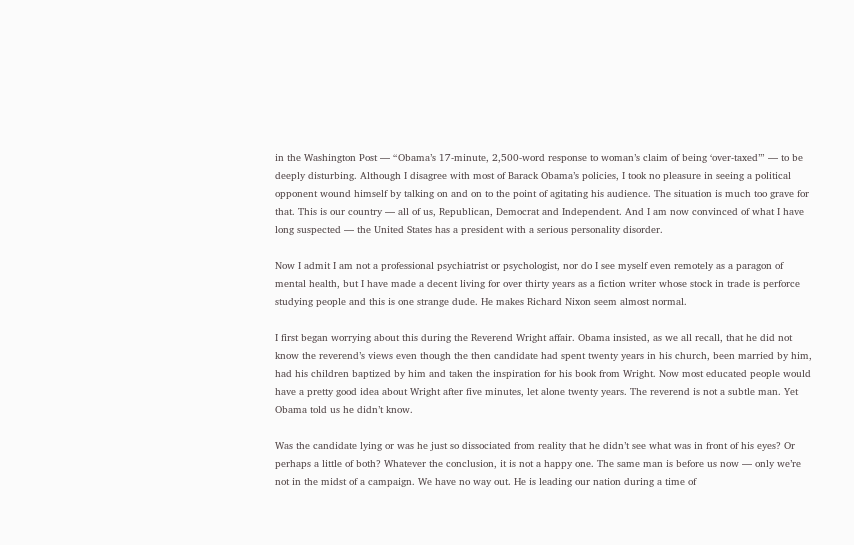in the Washington Post — “Obama’s 17-minute, 2,500-word response to woman’s claim of being ‘over-taxed’” — to be deeply disturbing. Although I disagree with most of Barack Obama’s policies, I took no pleasure in seeing a political opponent wound himself by talking on and on to the point of agitating his audience. The situation is much too grave for that. This is our country — all of us, Republican, Democrat and Independent. And I am now convinced of what I have long suspected — the United States has a president with a serious personality disorder.

Now I admit I am not a professional psychiatrist or psychologist, nor do I see myself even remotely as a paragon of mental health, but I have made a decent living for over thirty years as a fiction writer whose stock in trade is perforce studying people and this is one strange dude. He makes Richard Nixon seem almost normal.

I first began worrying about this during the Reverend Wright affair. Obama insisted, as we all recall, that he did not know the reverend’s views even though the then candidate had spent twenty years in his church, been married by him, had his children baptized by him and taken the inspiration for his book from Wright. Now most educated people would have a pretty good idea about Wright after five minutes, let alone twenty years. The reverend is not a subtle man. Yet Obama told us he didn’t know.

Was the candidate lying or was he just so dissociated from reality that he didn’t see what was in front of his eyes? Or perhaps a little of both? Whatever the conclusion, it is not a happy one. The same man is before us now — only we’re not in the midst of a campaign. We have no way out. He is leading our nation during a time of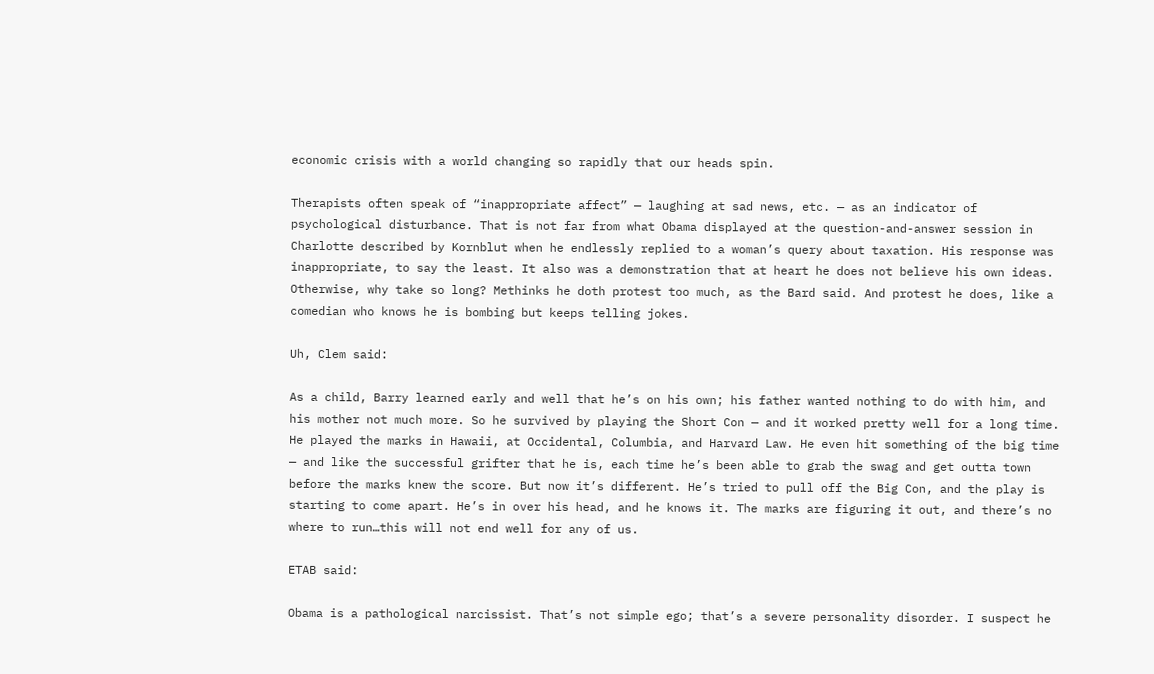economic crisis with a world changing so rapidly that our heads spin.

Therapists often speak of “inappropriate affect” — laughing at sad news, etc. — as an indicator of psychological disturbance. That is not far from what Obama displayed at the question-and-answer session in Charlotte described by Kornblut when he endlessly replied to a woman’s query about taxation. His response was inappropriate, to say the least. It also was a demonstration that at heart he does not believe his own ideas. Otherwise, why take so long? Methinks he doth protest too much, as the Bard said. And protest he does, like a comedian who knows he is bombing but keeps telling jokes.

Uh, Clem said:

As a child, Barry learned early and well that he’s on his own; his father wanted nothing to do with him, and his mother not much more. So he survived by playing the Short Con — and it worked pretty well for a long time. He played the marks in Hawaii, at Occidental, Columbia, and Harvard Law. He even hit something of the big time — and like the successful grifter that he is, each time he’s been able to grab the swag and get outta town before the marks knew the score. But now it’s different. He’s tried to pull off the Big Con, and the play is starting to come apart. He’s in over his head, and he knows it. The marks are figuring it out, and there’s no where to run…this will not end well for any of us.

ETAB said:

Obama is a pathological narcissist. That’s not simple ego; that’s a severe personality disorder. I suspect he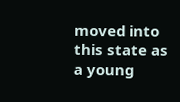moved into this state as a young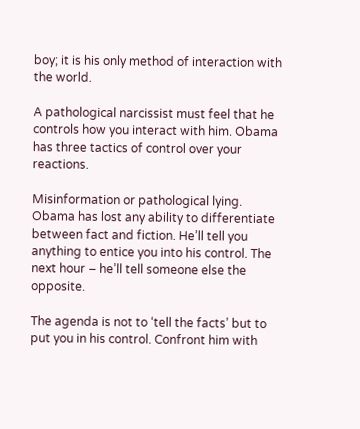boy; it is his only method of interaction with the world.

A pathological narcissist must feel that he controls how you interact with him. Obama has three tactics of control over your reactions.

Misinformation or pathological lying. Obama has lost any ability to differentiate between fact and fiction. He’ll tell you anything to entice you into his control. The next hour – he’ll tell someone else the opposite.

The agenda is not to ‘tell the facts’ but to put you in his control. Confront him with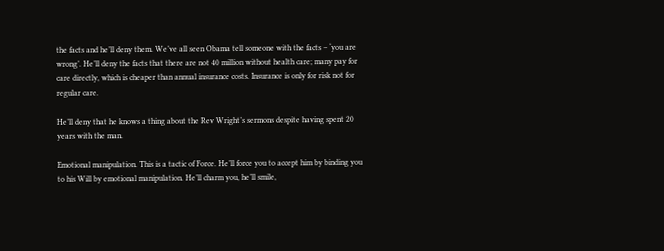the facts and he’ll deny them. We’ve all seen Obama tell someone with the facts – ‘you are wrong’. He’ll deny the facts that there are not 40 million without health care; many pay for care directly, which is cheaper than annual insurance costs. Insurance is only for risk not for regular care.

He’ll deny that he knows a thing about the Rev Wright’s sermons despite having spent 20 years with the man.

Emotional manipulation. This is a tactic of Force. He’ll force you to accept him by binding you to his Will by emotional manipulation. He’ll charm you, he’ll smile,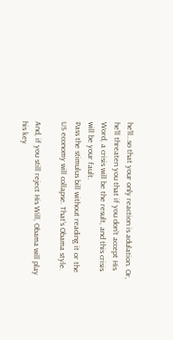he’ll…so that your only reaction is adulation. Or, he’ll threaten you that if you don’t accept His Word, a crisis will be the result, and this crisis will be your fault.
Pass the stimulus bill without reading it or the US economy will collapse. That’s Obama style.

And, if you still reject His Will, Obama will play his key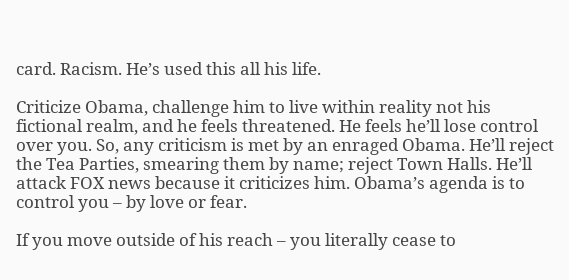card. Racism. He’s used this all his life.

Criticize Obama, challenge him to live within reality not his fictional realm, and he feels threatened. He feels he’ll lose control over you. So, any criticism is met by an enraged Obama. He’ll reject the Tea Parties, smearing them by name; reject Town Halls. He’ll attack FOX news because it criticizes him. Obama’s agenda is to control you – by love or fear.

If you move outside of his reach – you literally cease to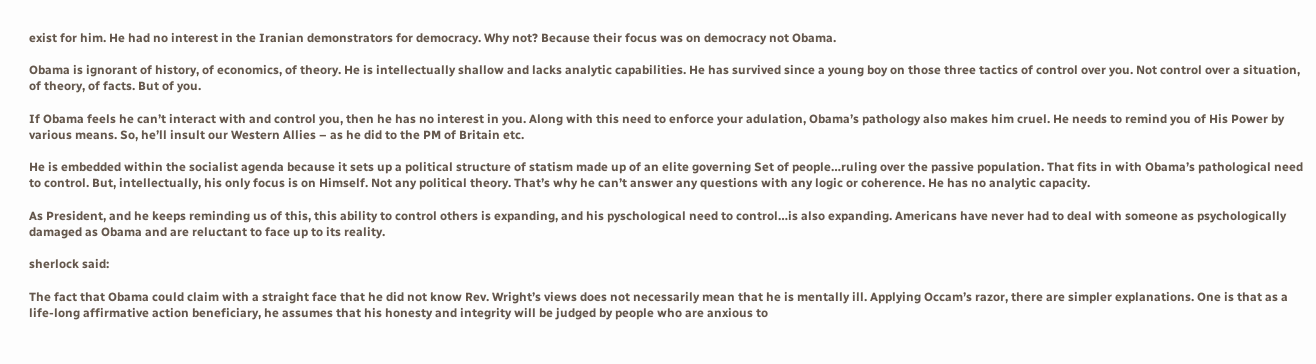exist for him. He had no interest in the Iranian demonstrators for democracy. Why not? Because their focus was on democracy not Obama.

Obama is ignorant of history, of economics, of theory. He is intellectually shallow and lacks analytic capabilities. He has survived since a young boy on those three tactics of control over you. Not control over a situation, of theory, of facts. But of you.

If Obama feels he can’t interact with and control you, then he has no interest in you. Along with this need to enforce your adulation, Obama’s pathology also makes him cruel. He needs to remind you of His Power by various means. So, he’ll insult our Western Allies – as he did to the PM of Britain etc.

He is embedded within the socialist agenda because it sets up a political structure of statism made up of an elite governing Set of people…ruling over the passive population. That fits in with Obama’s pathological need to control. But, intellectually, his only focus is on Himself. Not any political theory. That’s why he can’t answer any questions with any logic or coherence. He has no analytic capacity.

As President, and he keeps reminding us of this, this ability to control others is expanding, and his pyschological need to control…is also expanding. Americans have never had to deal with someone as psychologically damaged as Obama and are reluctant to face up to its reality.

sherlock said:

The fact that Obama could claim with a straight face that he did not know Rev. Wright’s views does not necessarily mean that he is mentally ill. Applying Occam’s razor, there are simpler explanations. One is that as a life-long affirmative action beneficiary, he assumes that his honesty and integrity will be judged by people who are anxious to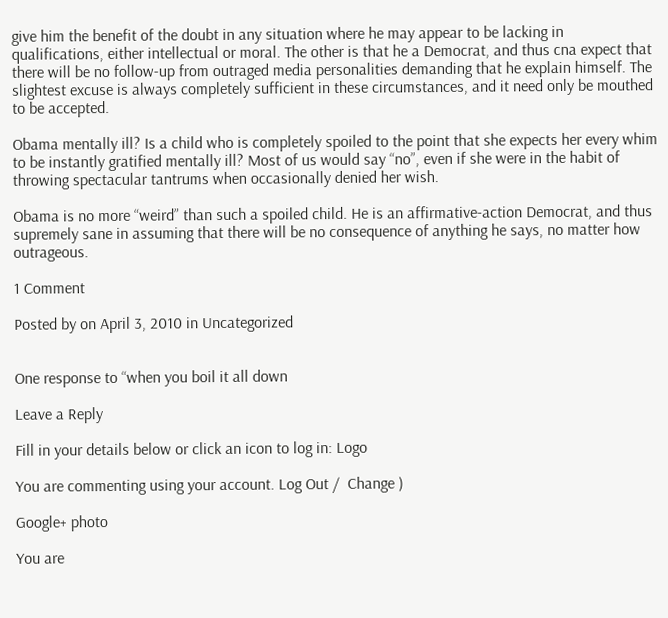give him the benefit of the doubt in any situation where he may appear to be lacking in qualifications, either intellectual or moral. The other is that he a Democrat, and thus cna expect that there will be no follow-up from outraged media personalities demanding that he explain himself. The slightest excuse is always completely sufficient in these circumstances, and it need only be mouthed to be accepted.

Obama mentally ill? Is a child who is completely spoiled to the point that she expects her every whim to be instantly gratified mentally ill? Most of us would say “no”, even if she were in the habit of throwing spectacular tantrums when occasionally denied her wish.

Obama is no more “weird” than such a spoiled child. He is an affirmative-action Democrat, and thus supremely sane in assuming that there will be no consequence of anything he says, no matter how outrageous.

1 Comment

Posted by on April 3, 2010 in Uncategorized


One response to “when you boil it all down

Leave a Reply

Fill in your details below or click an icon to log in: Logo

You are commenting using your account. Log Out /  Change )

Google+ photo

You are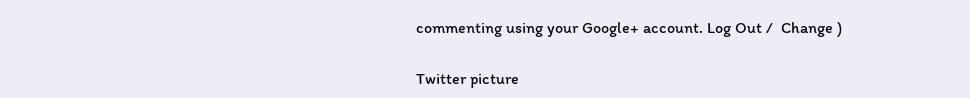commenting using your Google+ account. Log Out /  Change )

Twitter picture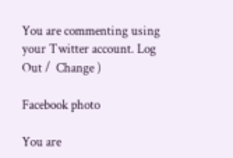You are commenting using your Twitter account. Log Out /  Change )

Facebook photo

You are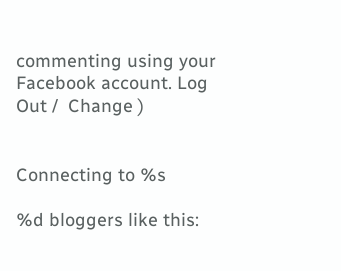commenting using your Facebook account. Log Out /  Change )


Connecting to %s

%d bloggers like this: